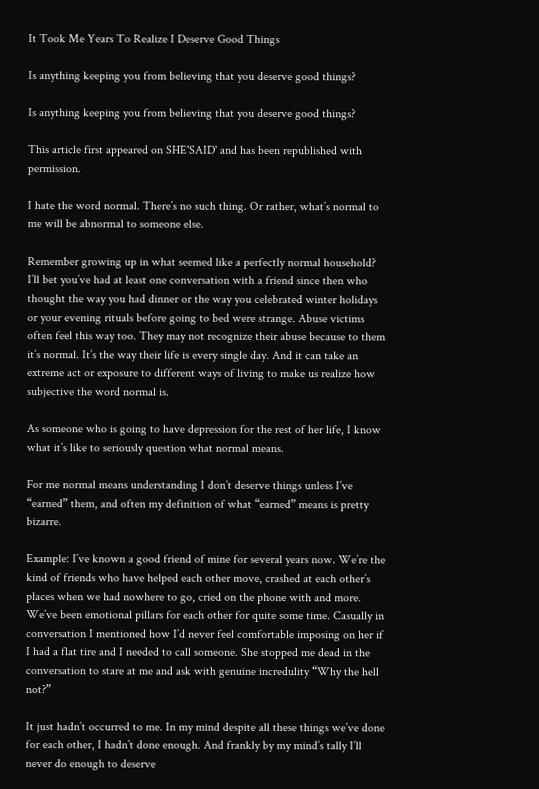It Took Me Years To Realize I Deserve Good Things

Is anything keeping you from believing that you deserve good things?

Is anything keeping you from believing that you deserve good things?

This article first appeared on SHE'SAID' and has been republished with permission.

I hate the word normal. There’s no such thing. Or rather, what’s normal to me will be abnormal to someone else.

Remember growing up in what seemed like a perfectly normal household? I’ll bet you’ve had at least one conversation with a friend since then who thought the way you had dinner or the way you celebrated winter holidays or your evening rituals before going to bed were strange. Abuse victims often feel this way too. They may not recognize their abuse because to them it’s normal. It’s the way their life is every single day. And it can take an extreme act or exposure to different ways of living to make us realize how subjective the word normal is.

As someone who is going to have depression for the rest of her life, I know what it’s like to seriously question what normal means.

For me normal means understanding I don’t deserve things unless I’ve “earned” them, and often my definition of what “earned” means is pretty bizarre.

Example: I’ve known a good friend of mine for several years now. We’re the kind of friends who have helped each other move, crashed at each other’s places when we had nowhere to go, cried on the phone with and more. We’ve been emotional pillars for each other for quite some time. Casually in conversation I mentioned how I’d never feel comfortable imposing on her if I had a flat tire and I needed to call someone. She stopped me dead in the conversation to stare at me and ask with genuine incredulity “Why the hell not?”

It just hadn’t occurred to me. In my mind despite all these things we’ve done for each other, I hadn’t done enough. And frankly by my mind’s tally I’ll never do enough to deserve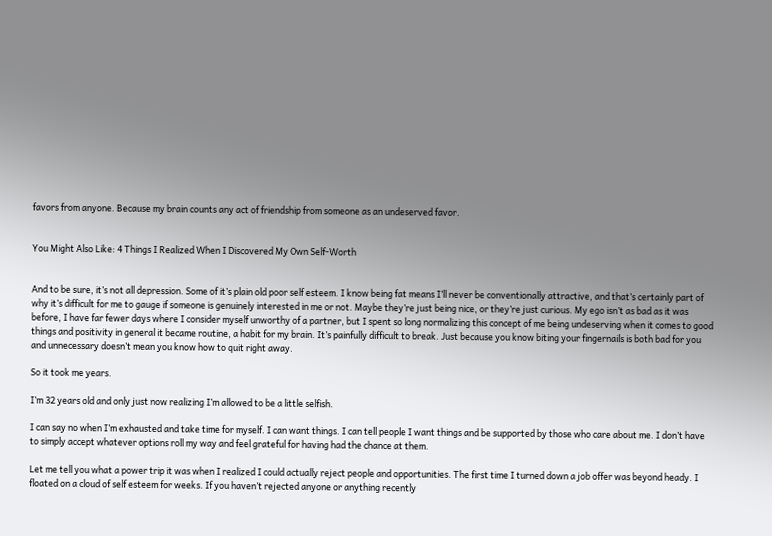favors from anyone. Because my brain counts any act of friendship from someone as an undeserved favor.


You Might Also Like: 4 Things I Realized When I Discovered My Own Self-Worth


And to be sure, it’s not all depression. Some of it’s plain old poor self esteem. I know being fat means I’ll never be conventionally attractive, and that’s certainly part of why it’s difficult for me to gauge if someone is genuinely interested in me or not. Maybe they’re just being nice, or they’re just curious. My ego isn’t as bad as it was before, I have far fewer days where I consider myself unworthy of a partner, but I spent so long normalizing this concept of me being undeserving when it comes to good things and positivity in general it became routine, a habit for my brain. It’s painfully difficult to break. Just because you know biting your fingernails is both bad for you and unnecessary doesn’t mean you know how to quit right away.

So it took me years.

I’m 32 years old and only just now realizing I’m allowed to be a little selfish.

I can say no when I’m exhausted and take time for myself. I can want things. I can tell people I want things and be supported by those who care about me. I don’t have to simply accept whatever options roll my way and feel grateful for having had the chance at them.

Let me tell you what a power trip it was when I realized I could actually reject people and opportunities. The first time I turned down a job offer was beyond heady. I floated on a cloud of self esteem for weeks. If you haven’t rejected anyone or anything recently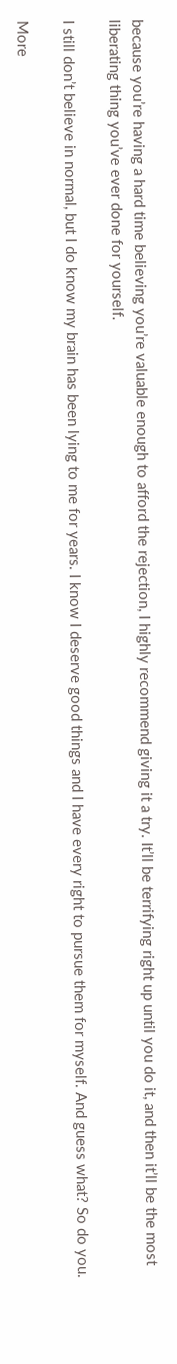because you’re having a hard time believing you’re valuable enough to afford the rejection, I highly recommend giving it a try. It’ll be terrifying right up until you do it, and then it’ll be the most liberating thing you’ve ever done for yourself.

I still don’t believe in normal, but I do know my brain has been lying to me for years. I know I deserve good things and I have every right to pursue them for myself. And guess what? So do you.

More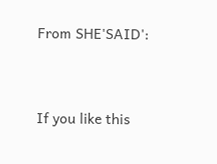From SHE'SAID':


If you like this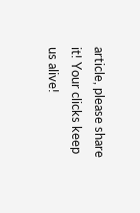article, please share it! Your clicks keep us alive!